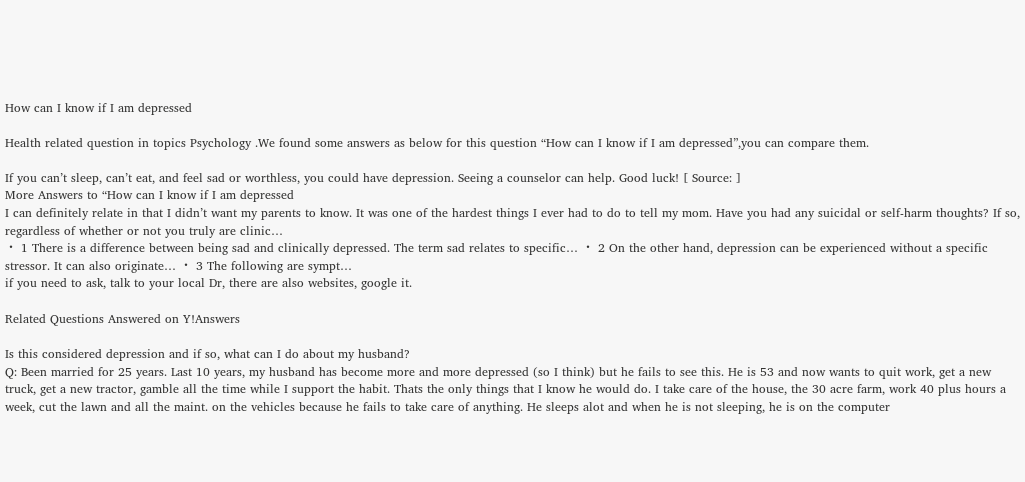How can I know if I am depressed

Health related question in topics Psychology .We found some answers as below for this question “How can I know if I am depressed”,you can compare them.

If you can’t sleep, can’t eat, and feel sad or worthless, you could have depression. Seeing a counselor can help. Good luck! [ Source: ]
More Answers to “How can I know if I am depressed
I can definitely relate in that I didn’t want my parents to know. It was one of the hardest things I ever had to do to tell my mom. Have you had any suicidal or self-harm thoughts? If so, regardless of whether or not you truly are clinic…
・ 1 There is a difference between being sad and clinically depressed. The term sad relates to specific… ・ 2 On the other hand, depression can be experienced without a specific stressor. It can also originate… ・ 3 The following are sympt…
if you need to ask, talk to your local Dr, there are also websites, google it.

Related Questions Answered on Y!Answers

Is this considered depression and if so, what can I do about my husband?
Q: Been married for 25 years. Last 10 years, my husband has become more and more depressed (so I think) but he fails to see this. He is 53 and now wants to quit work, get a new truck, get a new tractor, gamble all the time while I support the habit. Thats the only things that I know he would do. I take care of the house, the 30 acre farm, work 40 plus hours a week, cut the lawn and all the maint. on the vehicles because he fails to take care of anything. He sleeps alot and when he is not sleeping, he is on the computer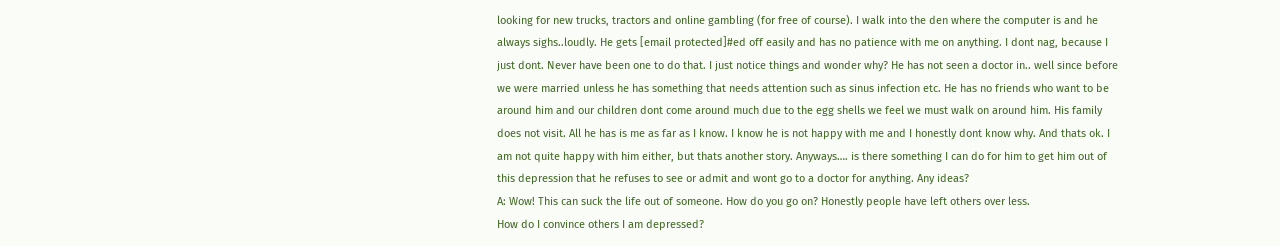looking for new trucks, tractors and online gambling (for free of course). I walk into the den where the computer is and he always sighs..loudly. He gets [email protected]#ed off easily and has no patience with me on anything. I dont nag, because I just dont. Never have been one to do that. I just notice things and wonder why? He has not seen a doctor in.. well since before we were married unless he has something that needs attention such as sinus infection etc. He has no friends who want to be around him and our children dont come around much due to the egg shells we feel we must walk on around him. His family does not visit. All he has is me as far as I know. I know he is not happy with me and I honestly dont know why. And thats ok. I am not quite happy with him either, but thats another story. Anyways…. is there something I can do for him to get him out of this depression that he refuses to see or admit and wont go to a doctor for anything. Any ideas?
A: Wow! This can suck the life out of someone. How do you go on? Honestly people have left others over less.
How do I convince others I am depressed?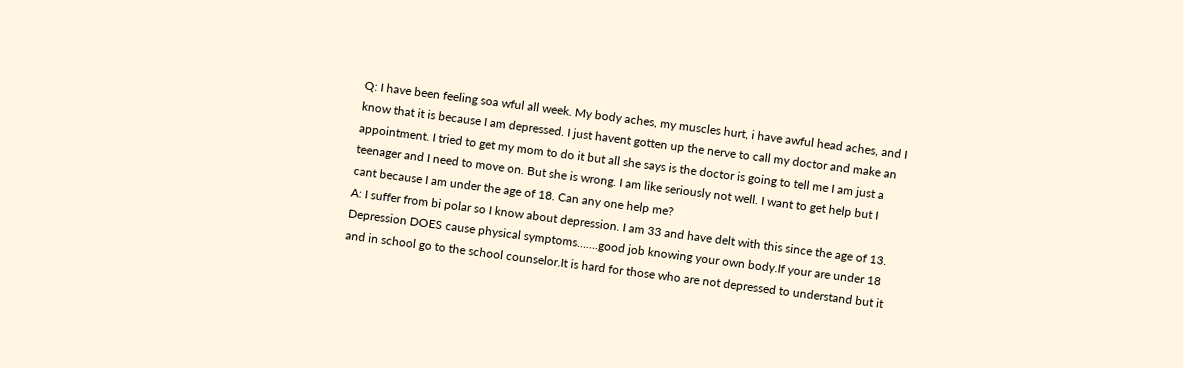Q: I have been feeling soa wful all week. My body aches, my muscles hurt, i have awful head aches, and I know that it is because I am depressed. I just havent gotten up the nerve to call my doctor and make an appointment. I tried to get my mom to do it but all she says is the doctor is going to tell me I am just a teenager and I need to move on. But she is wrong. I am like seriously not well. I want to get help but I cant because I am under the age of 18. Can any one help me?
A: I suffer from bi polar so I know about depression. I am 33 and have delt with this since the age of 13. Depression DOES cause physical symptoms…….good job knowing your own body.If your are under 18 and in school go to the school counselor.It is hard for those who are not depressed to understand but it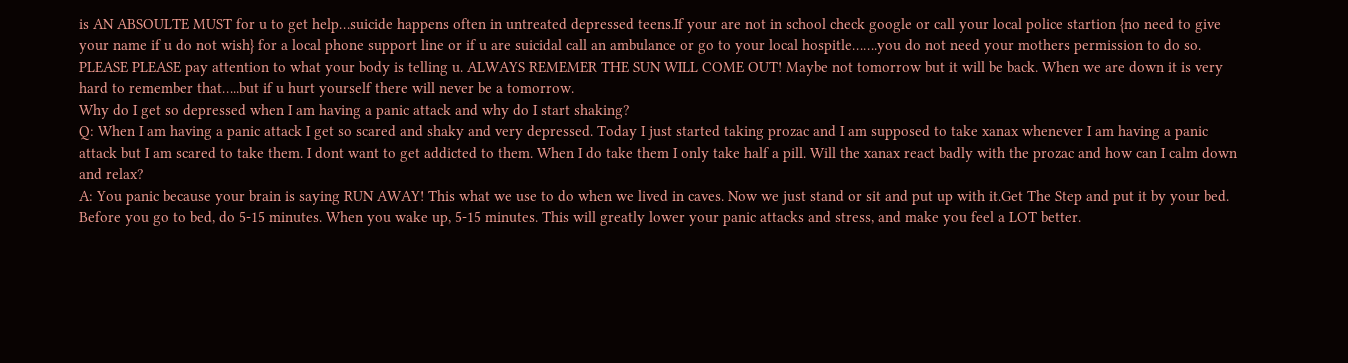is AN ABSOULTE MUST for u to get help…suicide happens often in untreated depressed teens.If your are not in school check google or call your local police startion {no need to give your name if u do not wish} for a local phone support line or if u are suicidal call an ambulance or go to your local hospitle…….you do not need your mothers permission to do so. PLEASE PLEASE pay attention to what your body is telling u. ALWAYS REMEMER THE SUN WILL COME OUT! Maybe not tomorrow but it will be back. When we are down it is very hard to remember that…..but if u hurt yourself there will never be a tomorrow.
Why do I get so depressed when I am having a panic attack and why do I start shaking?
Q: When I am having a panic attack I get so scared and shaky and very depressed. Today I just started taking prozac and I am supposed to take xanax whenever I am having a panic attack but I am scared to take them. I dont want to get addicted to them. When I do take them I only take half a pill. Will the xanax react badly with the prozac and how can I calm down and relax?
A: You panic because your brain is saying RUN AWAY! This what we use to do when we lived in caves. Now we just stand or sit and put up with it.Get The Step and put it by your bed. Before you go to bed, do 5-15 minutes. When you wake up, 5-15 minutes. This will greatly lower your panic attacks and stress, and make you feel a LOT better.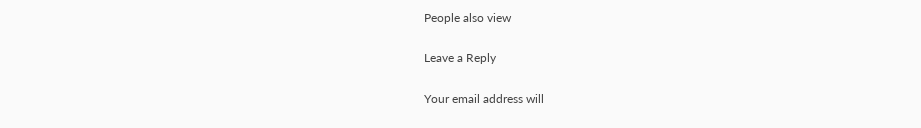People also view

Leave a Reply

Your email address will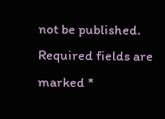not be published. Required fields are marked *